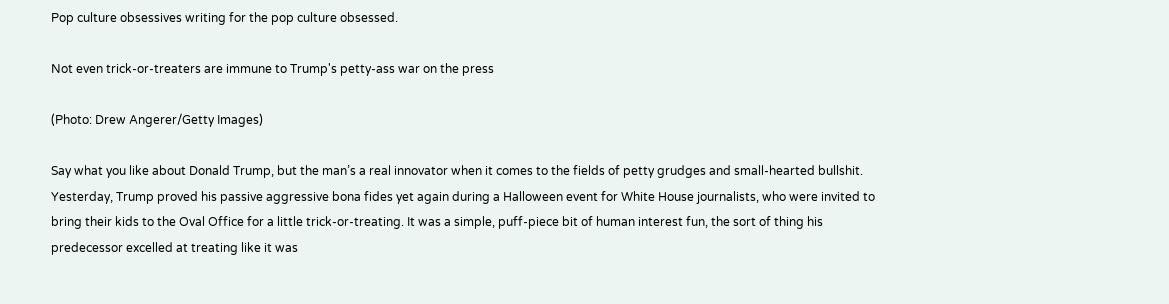Pop culture obsessives writing for the pop culture obsessed.

Not even trick-or-treaters are immune to Trump's petty-ass war on the press

(Photo: Drew Angerer/Getty Images)

Say what you like about Donald Trump, but the man’s a real innovator when it comes to the fields of petty grudges and small-hearted bullshit. Yesterday, Trump proved his passive aggressive bona fides yet again during a Halloween event for White House journalists, who were invited to bring their kids to the Oval Office for a little trick-or-treating. It was a simple, puff-piece bit of human interest fun, the sort of thing his predecessor excelled at treating like it was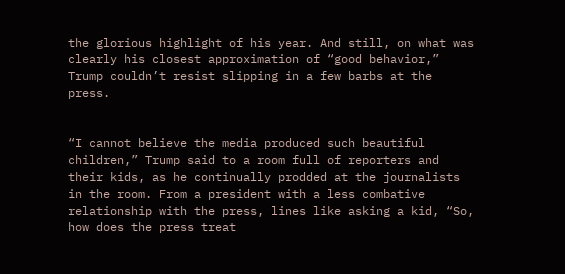the glorious highlight of his year. And still, on what was clearly his closest approximation of “good behavior,” Trump couldn’t resist slipping in a few barbs at the press.


“I cannot believe the media produced such beautiful children,” Trump said to a room full of reporters and their kids, as he continually prodded at the journalists in the room. From a president with a less combative relationship with the press, lines like asking a kid, “So, how does the press treat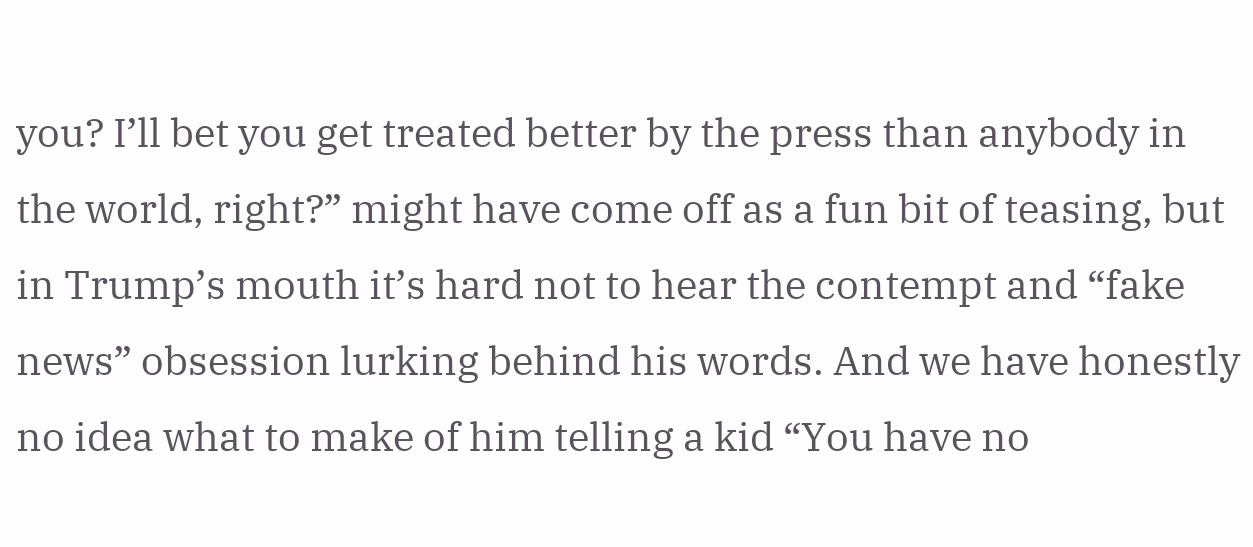you? I’ll bet you get treated better by the press than anybody in the world, right?” might have come off as a fun bit of teasing, but in Trump’s mouth it’s hard not to hear the contempt and “fake news” obsession lurking behind his words. And we have honestly no idea what to make of him telling a kid “You have no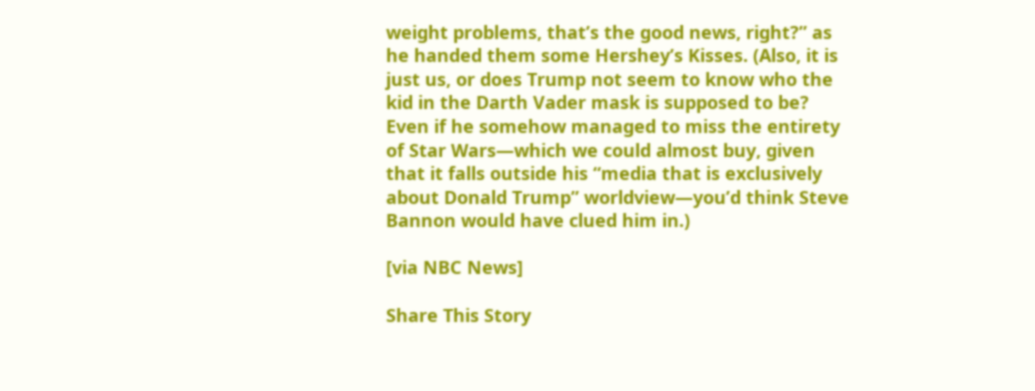weight problems, that’s the good news, right?” as he handed them some Hershey’s Kisses. (Also, it is just us, or does Trump not seem to know who the kid in the Darth Vader mask is supposed to be? Even if he somehow managed to miss the entirety of Star Wars—which we could almost buy, given that it falls outside his “media that is exclusively about Donald Trump” worldview—you’d think Steve Bannon would have clued him in.)

[via NBC News]

Share This Story